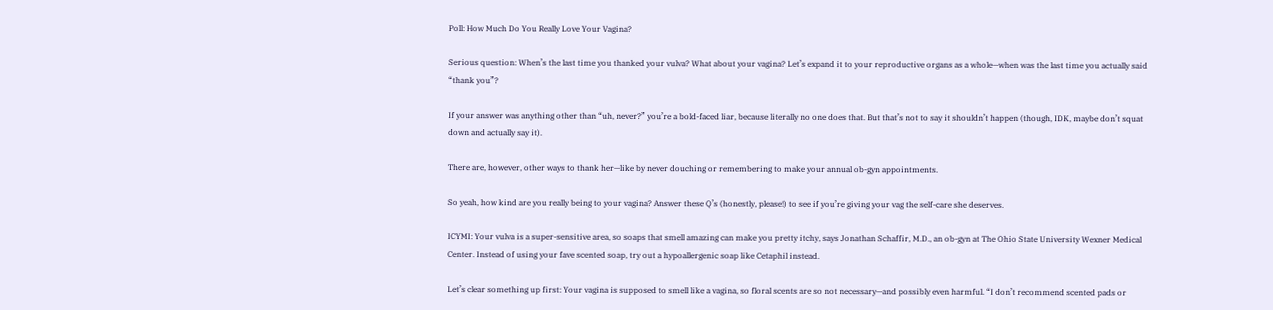Poll: How Much Do You Really Love Your Vagina?

Serious question: When’s the last time you thanked your vulva? What about your vagina? Let’s expand it to your reproductive organs as a whole—when was the last time you actually said “thank you”?

If your answer was anything other than “uh, never?” you’re a bold-faced liar, because literally no one does that. But that’s not to say it shouldn’t happen (though, IDK, maybe don’t squat down and actually say it).

There are, however, other ways to thank her—like by never douching or remembering to make your annual ob-gyn appointments.

So yeah, how kind are you really being to your vagina? Answer these Q’s (honestly, please!) to see if you’re giving your vag the self-care she deserves.

ICYMI: Your vulva is a super-sensitive area, so soaps that smell amazing can make you pretty itchy, says Jonathan Schaffir, M.D., an ob-gyn at The Ohio State University Wexner Medical Center. Instead of using your fave scented soap, try out a hypoallergenic soap like Cetaphil instead.

Let’s clear something up first: Your vagina is supposed to smell like a vagina, so floral scents are so not necessary—and possibly even harmful. “I don’t recommend scented pads or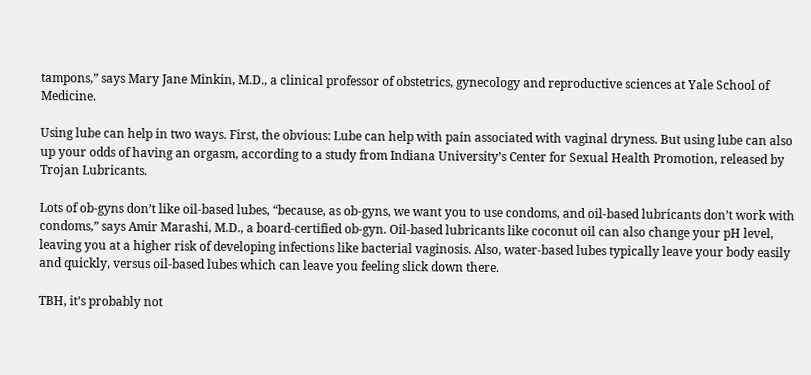tampons,” says Mary Jane Minkin, M.D., a clinical professor of obstetrics, gynecology and reproductive sciences at Yale School of Medicine.

Using lube can help in two ways. First, the obvious: Lube can help with pain associated with vaginal dryness. But using lube can also up your odds of having an orgasm, according to a study from Indiana University’s Center for Sexual Health Promotion, released by Trojan Lubricants.

Lots of ob-gyns don’t like oil-based lubes, “because, as ob-gyns, we want you to use condoms, and oil-based lubricants don’t work with condoms,” says Amir Marashi, M.D., a board-certified ob-gyn. Oil-based lubricants like coconut oil can also change your pH level, leaving you at a higher risk of developing infections like bacterial vaginosis. Also, water-based lubes typically leave your body easily and quickly, versus oil-based lubes which can leave you feeling slick down there.

TBH, it’s probably not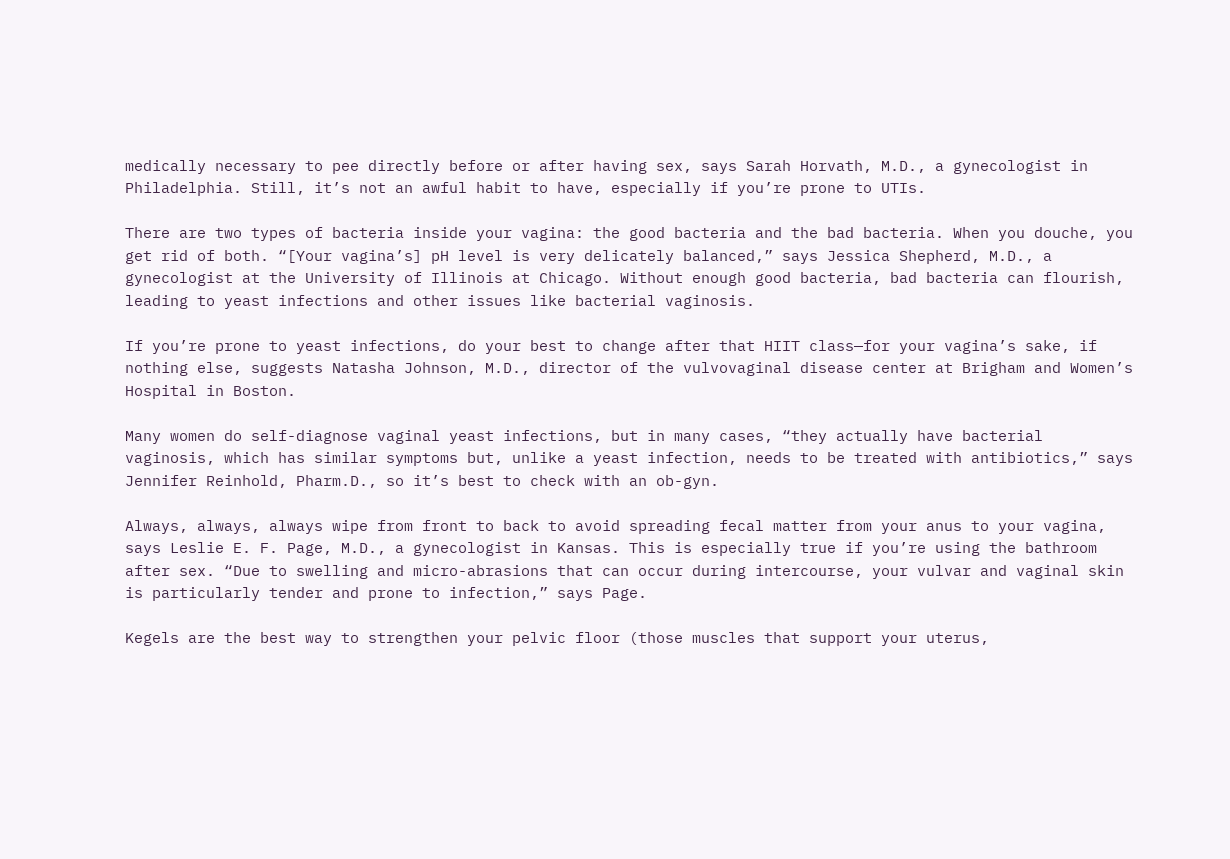medically necessary to pee directly before or after having sex, says Sarah Horvath, M.D., a gynecologist in Philadelphia. Still, it’s not an awful habit to have, especially if you’re prone to UTIs.

There are two types of bacteria inside your vagina: the good bacteria and the bad bacteria. When you douche, you get rid of both. “[Your vagina’s] pH level is very delicately balanced,” says Jessica Shepherd, M.D., a gynecologist at the University of Illinois at Chicago. Without enough good bacteria, bad bacteria can flourish, leading to yeast infections and other issues like bacterial vaginosis.

If you’re prone to yeast infections, do your best to change after that HIIT class—for your vagina’s sake, if nothing else, suggests Natasha Johnson, M.D., director of the vulvovaginal disease center at Brigham and Women’s Hospital in Boston.

Many women do self-diagnose vaginal yeast infections, but in many cases, “they actually have bacterial vaginosis, which has similar symptoms but, unlike a yeast infection, needs to be treated with antibiotics,” says Jennifer Reinhold, Pharm.D., so it’s best to check with an ob-gyn.

Always, always, always wipe from front to back to avoid spreading fecal matter from your anus to your vagina, says Leslie E. F. Page, M.D., a gynecologist in Kansas. This is especially true if you’re using the bathroom after sex. “Due to swelling and micro-abrasions that can occur during intercourse, your vulvar and vaginal skin is particularly tender and prone to infection,” says Page.

Kegels are the best way to strengthen your pelvic floor (those muscles that support your uterus,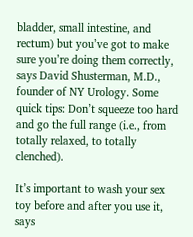bladder, small intestine, and rectum) but you’ve got to make sure you’re doing them correctly, says David Shusterman, M.D., founder of NY Urology. Some quick tips: Don’t squeeze too hard and go the full range (i.e., from totally relaxed, to totally clenched).

It’s important to wash your sex toy before and after you use it, says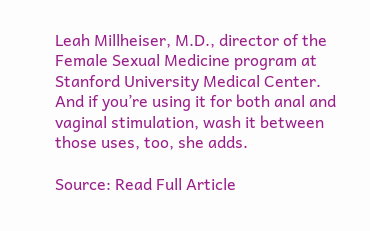Leah Millheiser, M.D., director of the Female Sexual Medicine program at Stanford University Medical Center. And if you’re using it for both anal and vaginal stimulation, wash it between those uses, too, she adds.

Source: Read Full Article